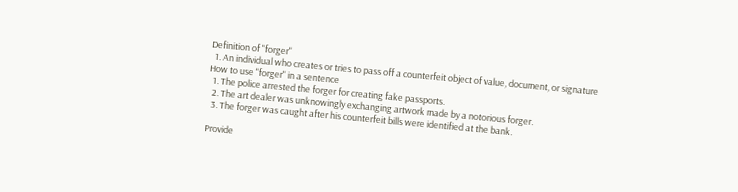Definition of "forger"
  1. An individual who creates or tries to pass off a counterfeit object of value, document, or signature
How to use "forger" in a sentence
  1. The police arrested the forger for creating fake passports.
  2. The art dealer was unknowingly exchanging artwork made by a notorious forger.
  3. The forger was caught after his counterfeit bills were identified at the bank.

Provide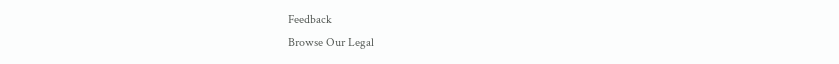Feedback
Browse Our Legal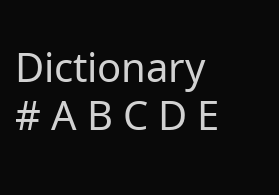Dictionary
# A B C D E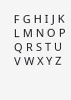F G H I J K L M N O P Q R S T U V W X Y Z